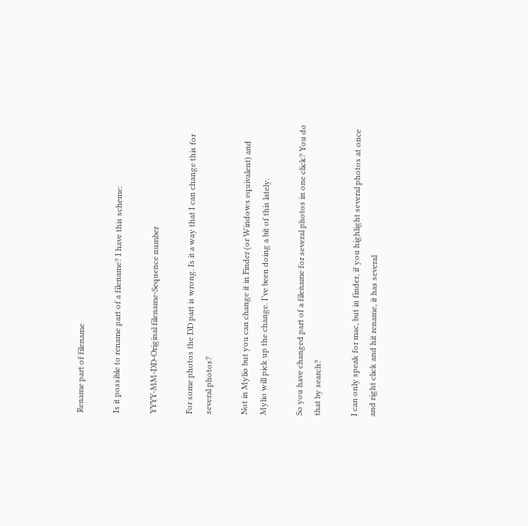Rename part of filename

Is it possible to rename part of a filename? I have this scheme:

YYYY-MM-DD-Original filename-Sequence number

For some photos the DD part is wrong. Is it a way that I can change this for several photos?

Not in Mylio but you can change it in Finder (or Windows equivalent) and Mylio will pick up the change. I’ve been doing a bit of this lately.

So you have changed part of a filename for several photos in one click? You do that by search?

I can only speak for mac, but in finder, if you highlight several photos at once and right click and hit rename, it has several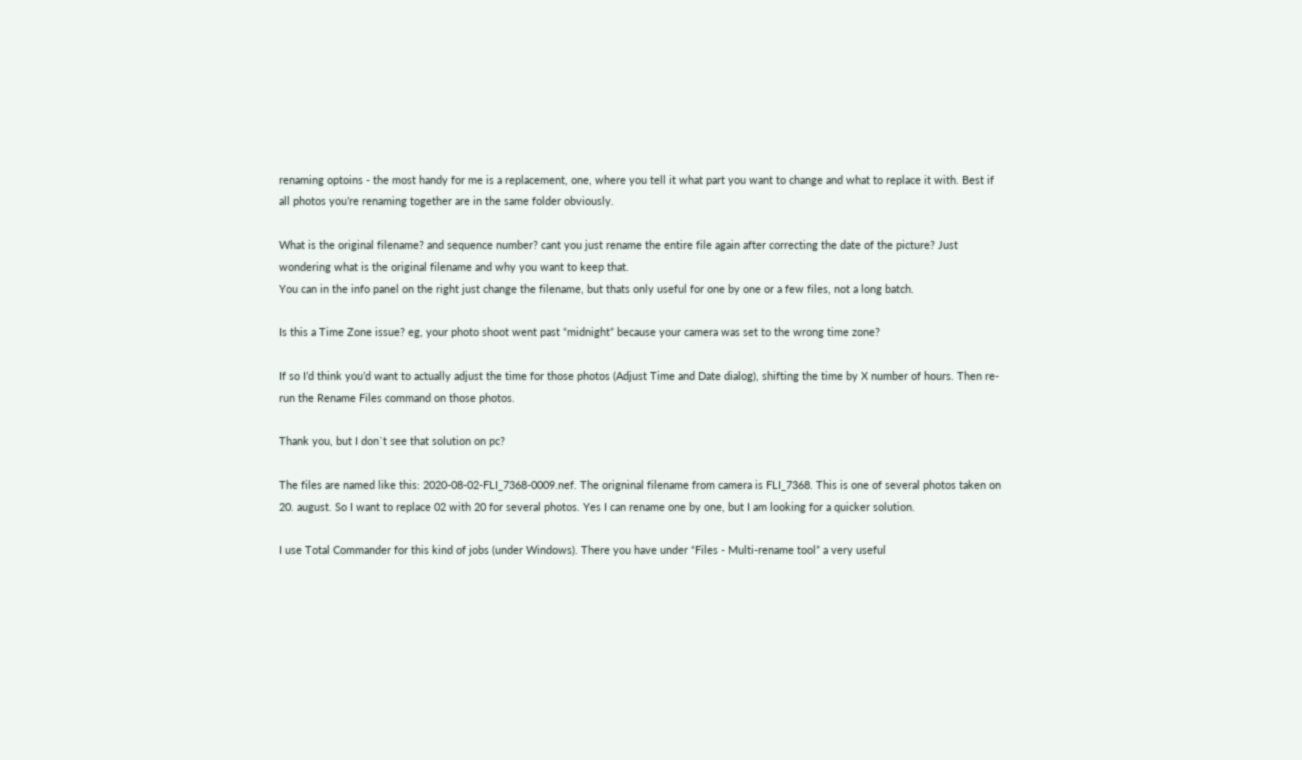renaming optoins - the most handy for me is a replacement, one, where you tell it what part you want to change and what to replace it with. Best if all photos you’re renaming together are in the same folder obviously.

What is the original filename? and sequence number? cant you just rename the entire file again after correcting the date of the picture? Just wondering what is the original filename and why you want to keep that.
You can in the info panel on the right just change the filename, but thats only useful for one by one or a few files, not a long batch.

Is this a Time Zone issue? eg, your photo shoot went past “midnight” because your camera was set to the wrong time zone?

If so I’d think you’d want to actually adjust the time for those photos (Adjust Time and Date dialog), shifting the time by X number of hours. Then re-run the Rename Files command on those photos.

Thank you, but I don`t see that solution on pc?

The files are named like this: 2020-08-02-FLI_7368-0009.nef. The origninal filename from camera is FLI_7368. This is one of several photos taken on 20. august. So I want to replace 02 with 20 for several photos. Yes I can rename one by one, but I am looking for a quicker solution.

I use Total Commander for this kind of jobs (under Windows). There you have under “Files - Multi-rename tool” a very useful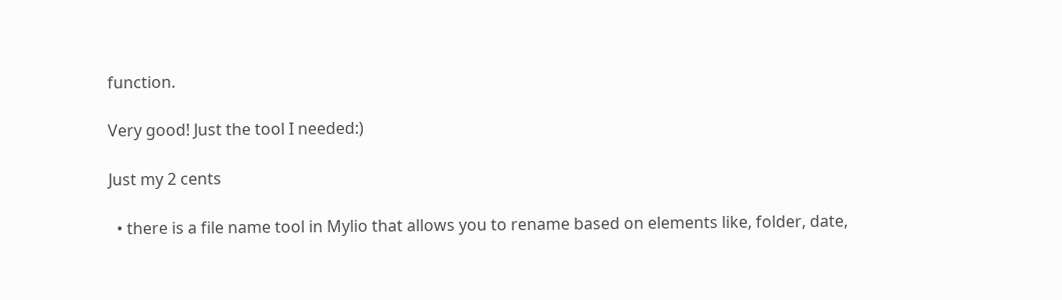function.

Very good! Just the tool I needed:)

Just my 2 cents

  • there is a file name tool in Mylio that allows you to rename based on elements like, folder, date,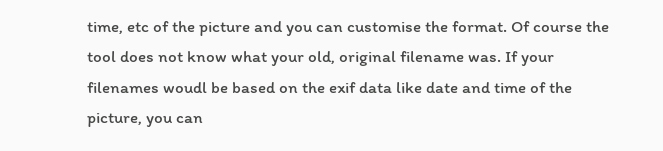time, etc of the picture and you can customise the format. Of course the tool does not know what your old, original filename was. If your filenames woudl be based on the exif data like date and time of the picture, you can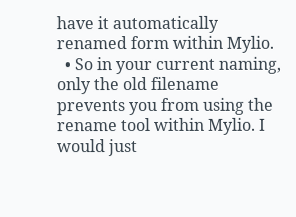have it automatically renamed form within Mylio.
  • So in your current naming, only the old filename prevents you from using the rename tool within Mylio. I would just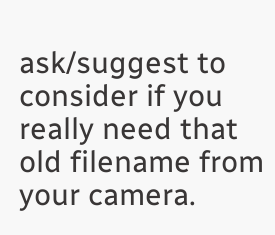ask/suggest to consider if you really need that old filename from your camera.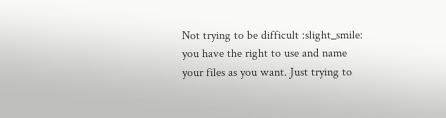Not trying to be difficult :slight_smile: you have the right to use and name your files as you want. Just trying to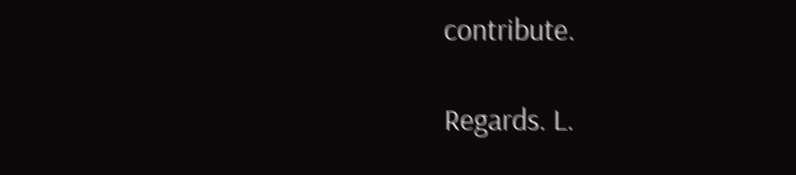contribute.

Regards. L.